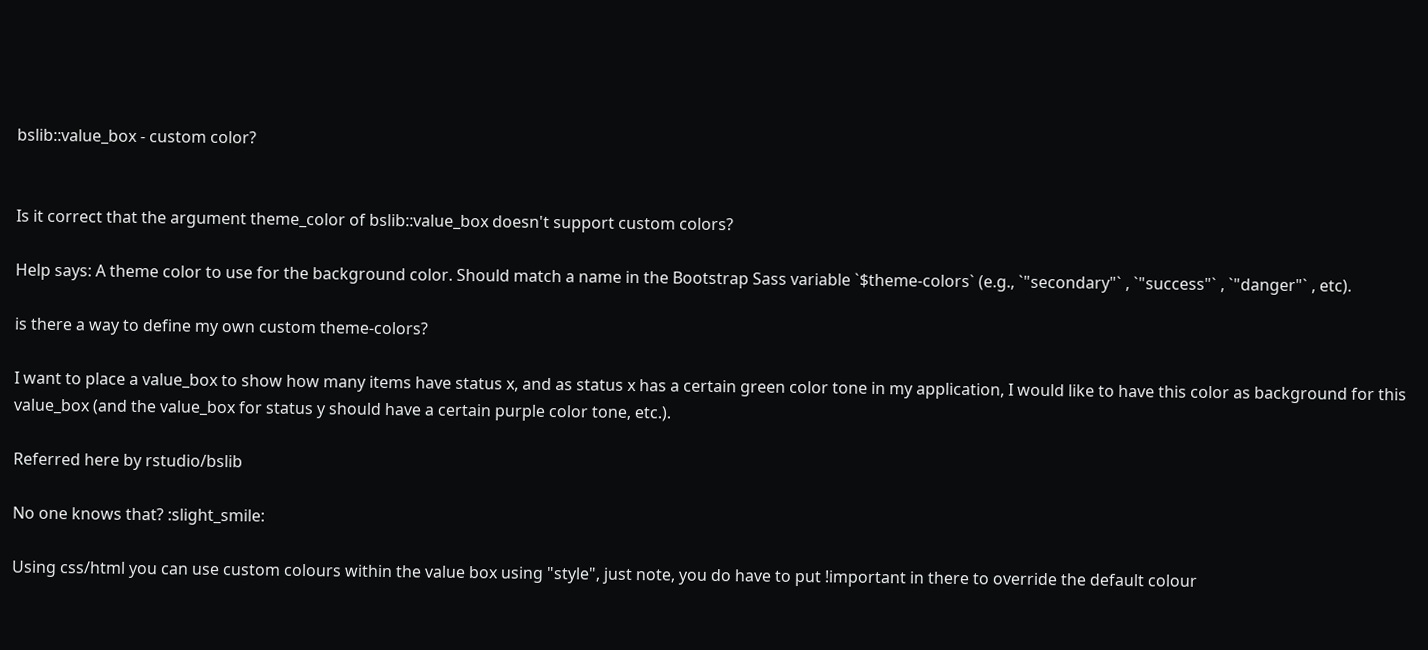bslib::value_box - custom color?


Is it correct that the argument theme_color of bslib::value_box doesn't support custom colors?

Help says: A theme color to use for the background color. Should match a name in the Bootstrap Sass variable `$theme-colors` (e.g., `"secondary"` , `"success"` , `"danger"` , etc).

is there a way to define my own custom theme-colors?

I want to place a value_box to show how many items have status x, and as status x has a certain green color tone in my application, I would like to have this color as background for this value_box (and the value_box for status y should have a certain purple color tone, etc.).

Referred here by rstudio/bslib

No one knows that? :slight_smile:

Using css/html you can use custom colours within the value box using "style", just note, you do have to put !important in there to override the default colour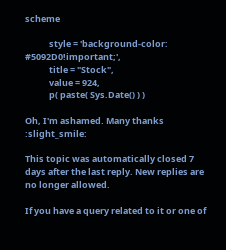scheme

            style = 'background-color: #5092D0!important;',
            title = "Stock",
            value = 924,
            p( paste( Sys.Date() ) )

Oh, I'm ashamed. Many thanks :slight_smile:

This topic was automatically closed 7 days after the last reply. New replies are no longer allowed.

If you have a query related to it or one of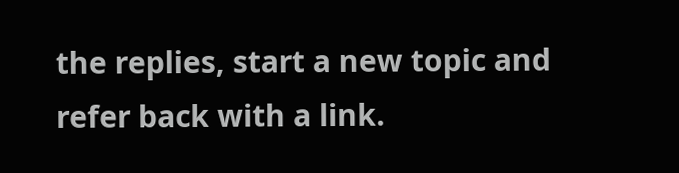the replies, start a new topic and refer back with a link.